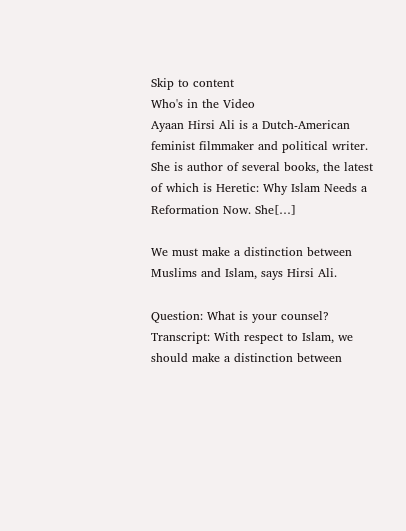Skip to content
Who's in the Video
Ayaan Hirsi Ali is a Dutch-American feminist filmmaker and political writer. She is author of several books, the latest of which is Heretic: Why Islam Needs a Reformation Now. She[…]

We must make a distinction between Muslims and Islam, says Hirsi Ali.

Question: What is your counsel? Transcript: With respect to Islam, we should make a distinction between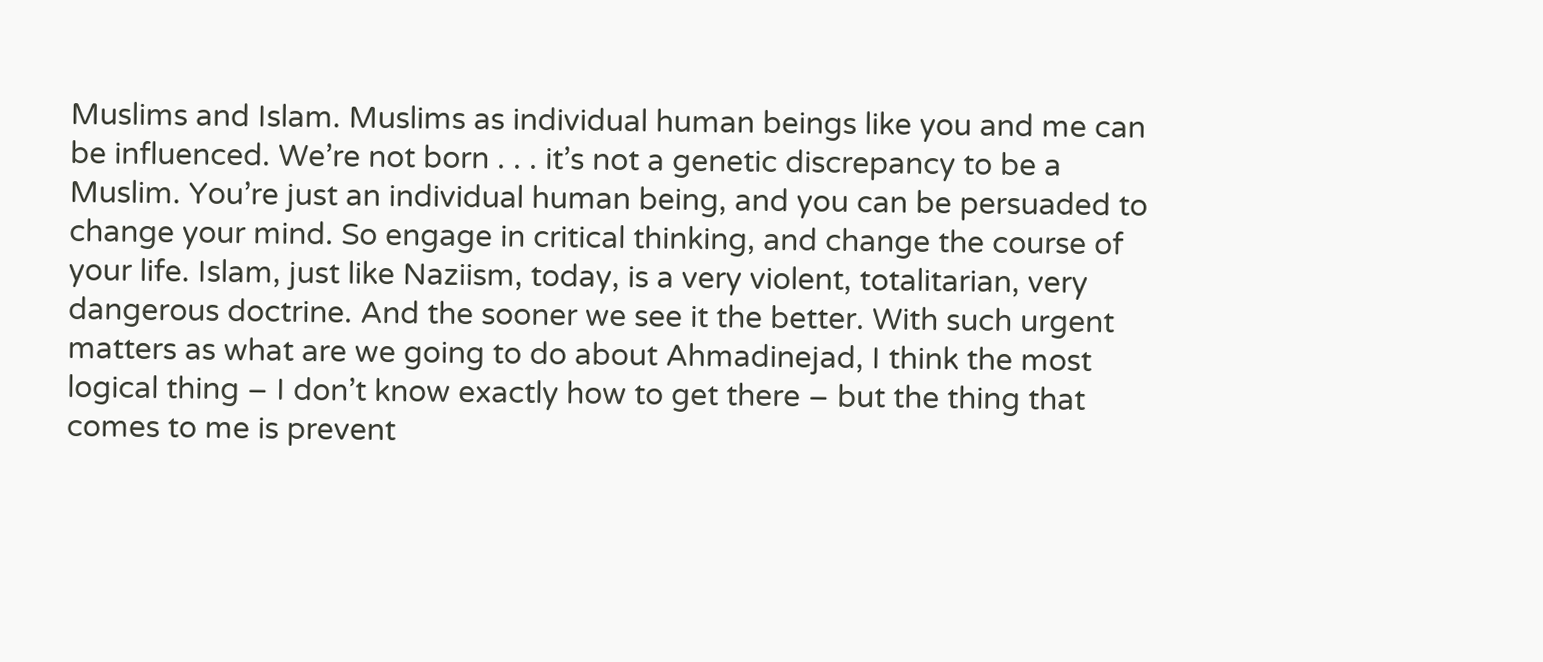Muslims and Islam. Muslims as individual human beings like you and me can be influenced. We’re not born . . . it’s not a genetic discrepancy to be a Muslim. You’re just an individual human being, and you can be persuaded to change your mind. So engage in critical thinking, and change the course of your life. Islam, just like Naziism, today, is a very violent, totalitarian, very dangerous doctrine. And the sooner we see it the better. With such urgent matters as what are we going to do about Ahmadinejad, I think the most logical thing – I don’t know exactly how to get there – but the thing that comes to me is prevent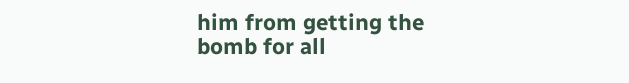him from getting the bomb for all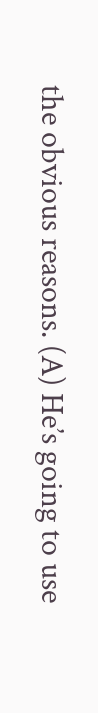the obvious reasons. (A) He’s going to use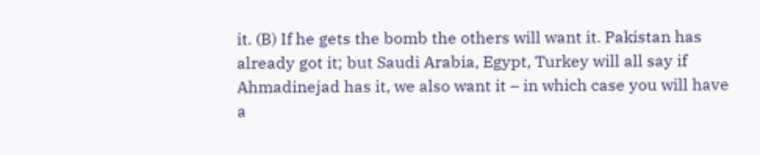it. (B) If he gets the bomb the others will want it. Pakistan has already got it; but Saudi Arabia, Egypt, Turkey will all say if Ahmadinejad has it, we also want it – in which case you will have a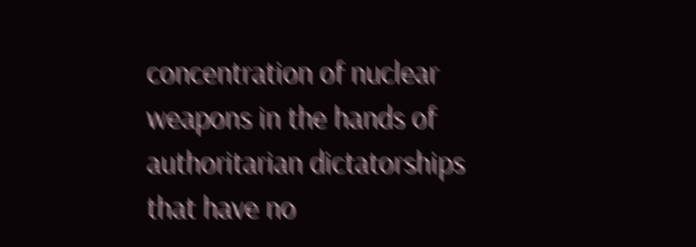concentration of nuclear weapons in the hands of authoritarian dictatorships that have no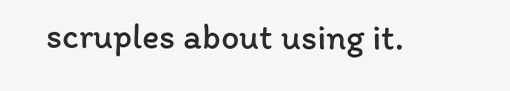scruples about using it.